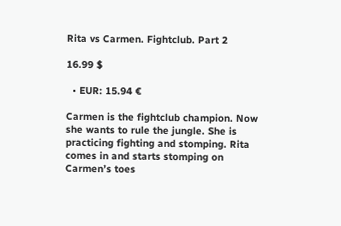Rita vs Carmen. Fightclub. Part 2

16.99 $

  • EUR: 15.94 €

Carmen is the fightclub champion. Now she wants to rule the jungle. She is practicing fighting and stomping. Rita comes in and starts stomping on Carmen’s toes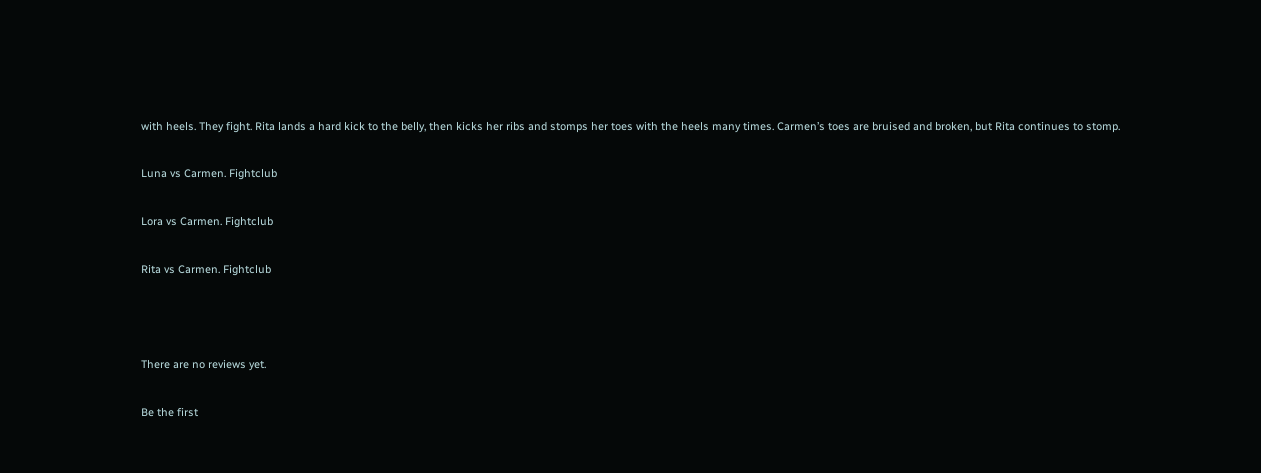with heels. They fight. Rita lands a hard kick to the belly, then kicks her ribs and stomps her toes with the heels many times. Carmen’s toes are bruised and broken, but Rita continues to stomp.

Luna vs Carmen. Fightclub

Lora vs Carmen. Fightclub

Rita vs Carmen. Fightclub



There are no reviews yet.

Be the first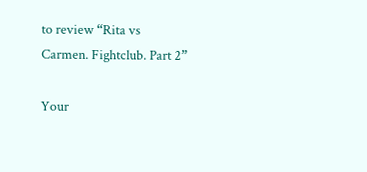to review “Rita vs Carmen. Fightclub. Part 2”

Your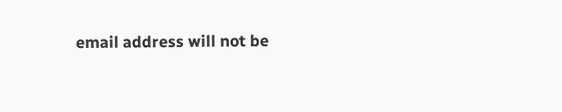email address will not be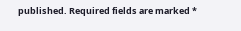published. Required fields are marked *